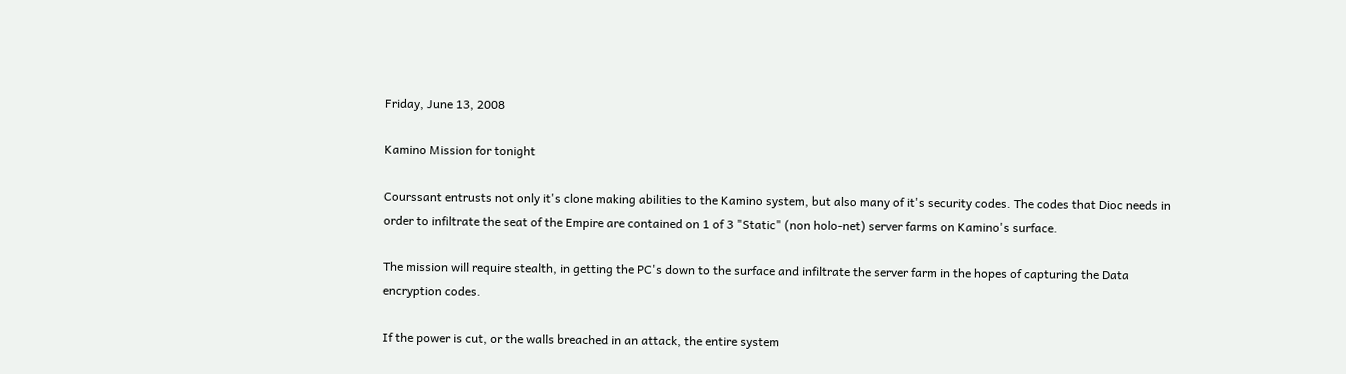Friday, June 13, 2008

Kamino Mission for tonight

Courssant entrusts not only it's clone making abilities to the Kamino system, but also many of it's security codes. The codes that Dioc needs in order to infiltrate the seat of the Empire are contained on 1 of 3 "Static" (non holo-net) server farms on Kamino's surface.

The mission will require stealth, in getting the PC's down to the surface and infiltrate the server farm in the hopes of capturing the Data encryption codes.

If the power is cut, or the walls breached in an attack, the entire system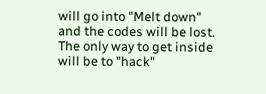will go into "Melt down" and the codes will be lost. The only way to get inside will be to "hack"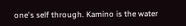one's self through. Kamino is the water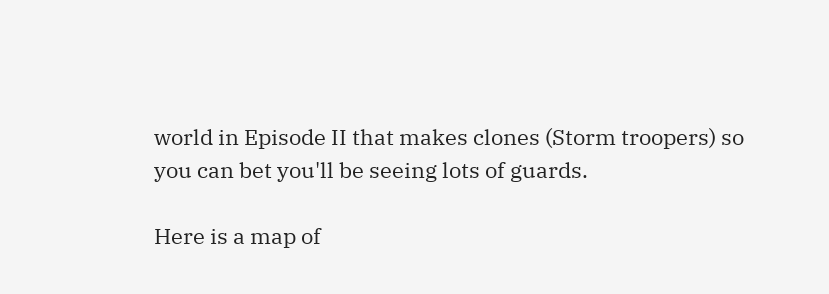world in Episode II that makes clones (Storm troopers) so you can bet you'll be seeing lots of guards.

Here is a map of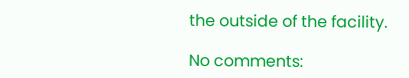the outside of the facility.

No comments: